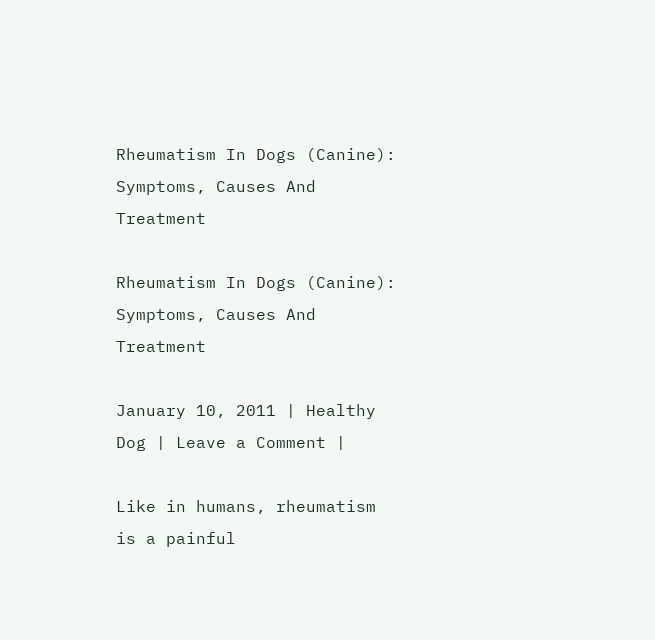Rheumatism In Dogs (Canine): Symptoms, Causes And Treatment

Rheumatism In Dogs (Canine): Symptoms, Causes And Treatment

January 10, 2011 | Healthy Dog | Leave a Comment |

Like in humans, rheumatism is a painful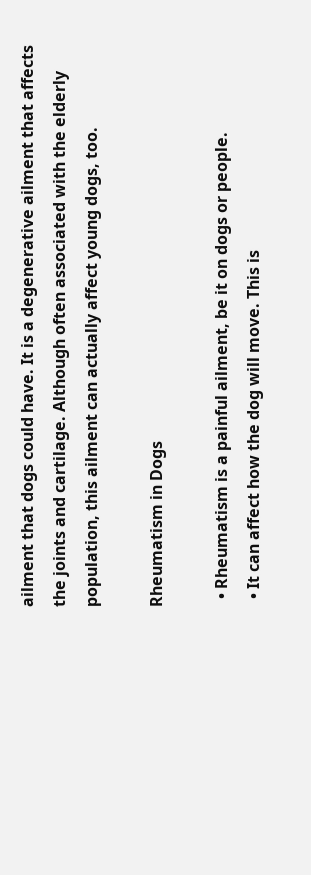ailment that dogs could have. It is a degenerative ailment that affects the joints and cartilage. Although often associated with the elderly population, this ailment can actually affect young dogs, too.

Rheumatism in Dogs

  • Rheumatism is a painful ailment, be it on dogs or people.
  • It can affect how the dog will move. This is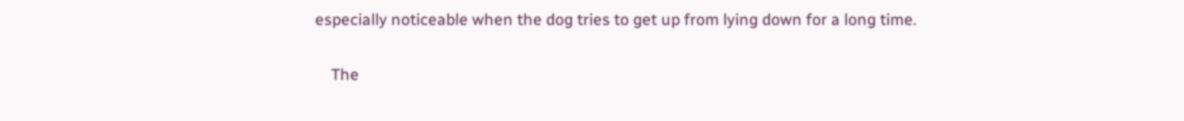especially noticeable when the dog tries to get up from lying down for a long time.

    The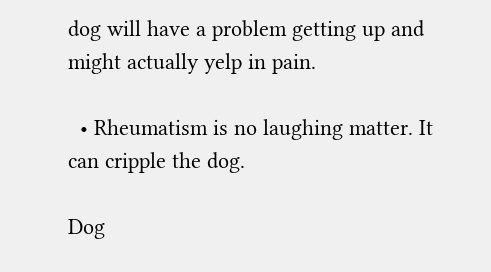dog will have a problem getting up and might actually yelp in pain.

  • Rheumatism is no laughing matter. It can cripple the dog.

Dog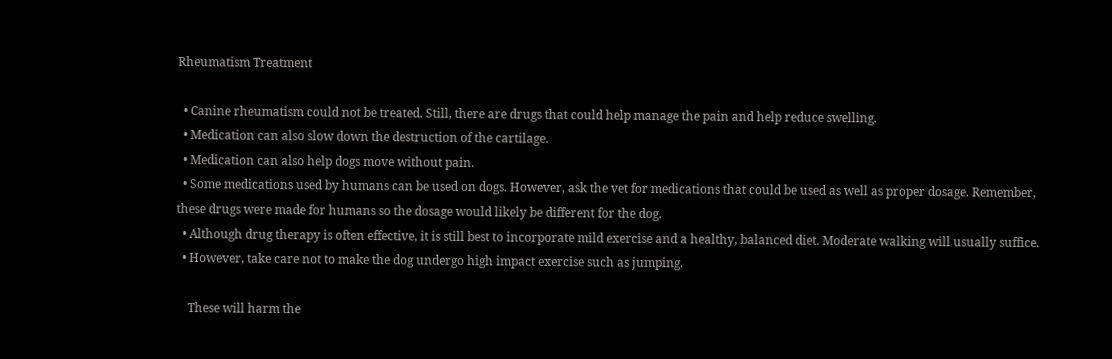Rheumatism Treatment

  • Canine rheumatism could not be treated. Still, there are drugs that could help manage the pain and help reduce swelling.
  • Medication can also slow down the destruction of the cartilage.
  • Medication can also help dogs move without pain.
  • Some medications used by humans can be used on dogs. However, ask the vet for medications that could be used as well as proper dosage. Remember, these drugs were made for humans so the dosage would likely be different for the dog.
  • Although drug therapy is often effective, it is still best to incorporate mild exercise and a healthy, balanced diet. Moderate walking will usually suffice.
  • However, take care not to make the dog undergo high impact exercise such as jumping.

    These will harm the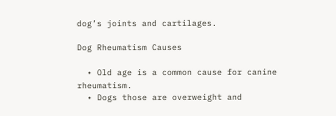dog’s joints and cartilages.

Dog Rheumatism Causes

  • Old age is a common cause for canine rheumatism.
  • Dogs those are overweight and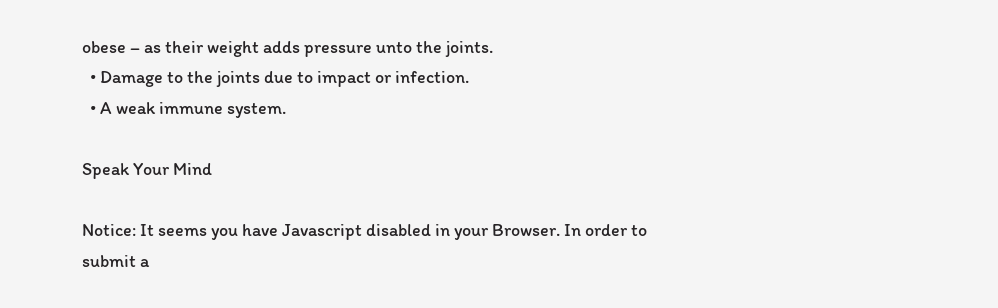obese – as their weight adds pressure unto the joints.
  • Damage to the joints due to impact or infection.
  • A weak immune system.

Speak Your Mind

Notice: It seems you have Javascript disabled in your Browser. In order to submit a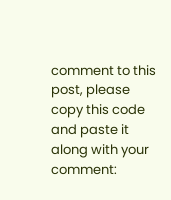comment to this post, please copy this code and paste it along with your comment: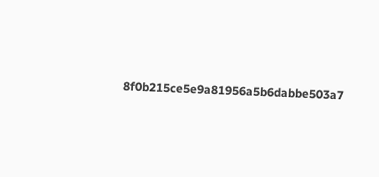8f0b215ce5e9a81956a5b6dabbe503a7